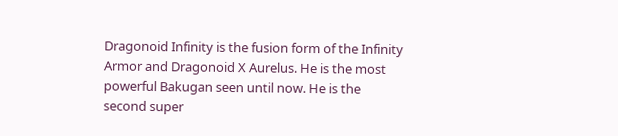Dragonoid Infinity is the fusion form of the Infinity Armor and Dragonoid X Aurelus. He is the most powerful Bakugan seen until now. He is the second super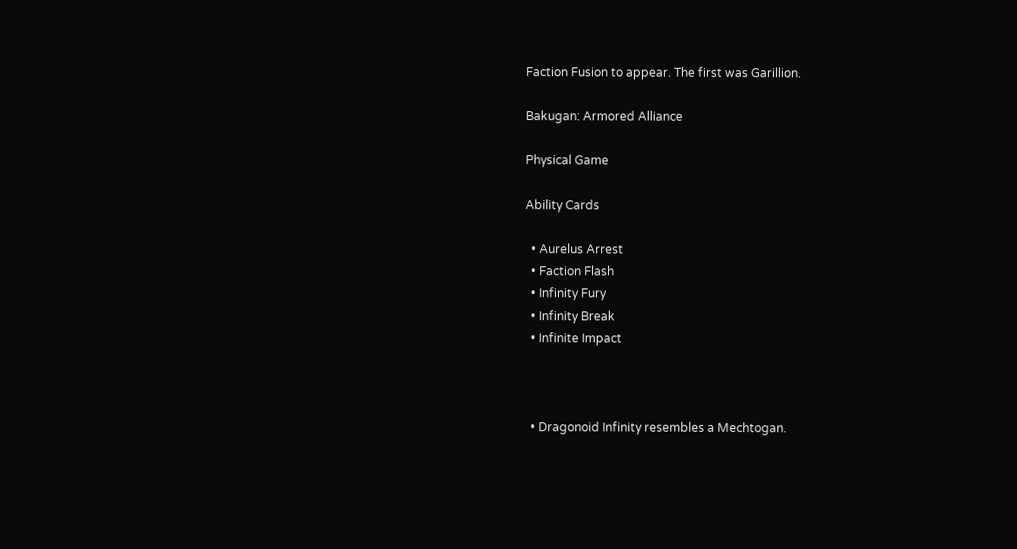Faction Fusion to appear. The first was Garillion.

Bakugan: Armored Alliance

Physical Game

Ability Cards

  • Aurelus Arrest
  • Faction Flash
  • Infinity Fury
  • Infinity Break
  • Infinite Impact



  • Dragonoid Infinity resembles a Mechtogan.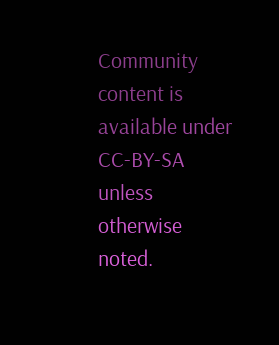Community content is available under CC-BY-SA unless otherwise noted.